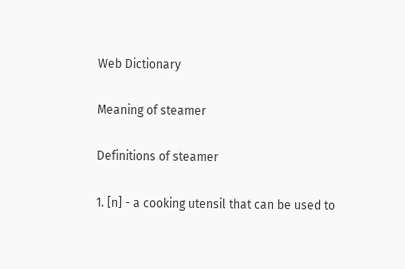Web Dictionary

Meaning of steamer

Definitions of steamer

1. [n] - a cooking utensil that can be used to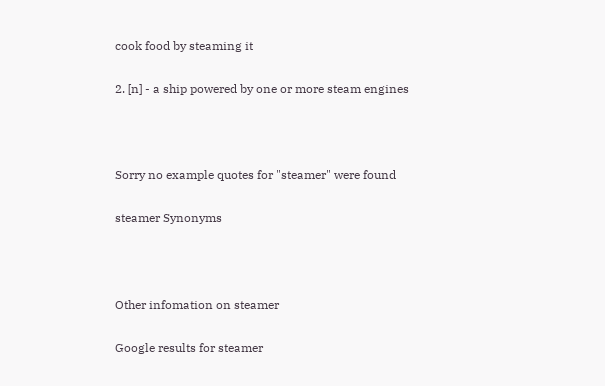cook food by steaming it

2. [n] - a ship powered by one or more steam engines



Sorry no example quotes for "steamer" were found

steamer Synonyms



Other infomation on steamer

Google results for steamer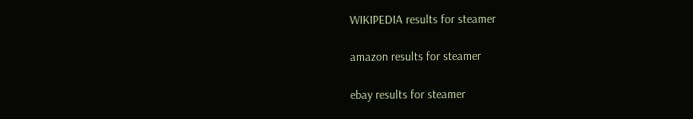WIKIPEDIA results for steamer

amazon results for steamer

ebay results for steamer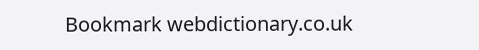Bookmark webdictionary.co.uk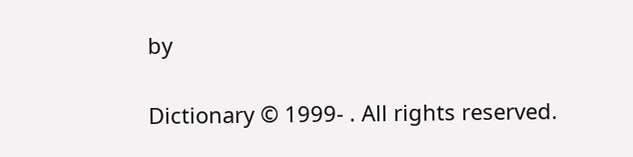by

Dictionary © 1999- . All rights reserved.